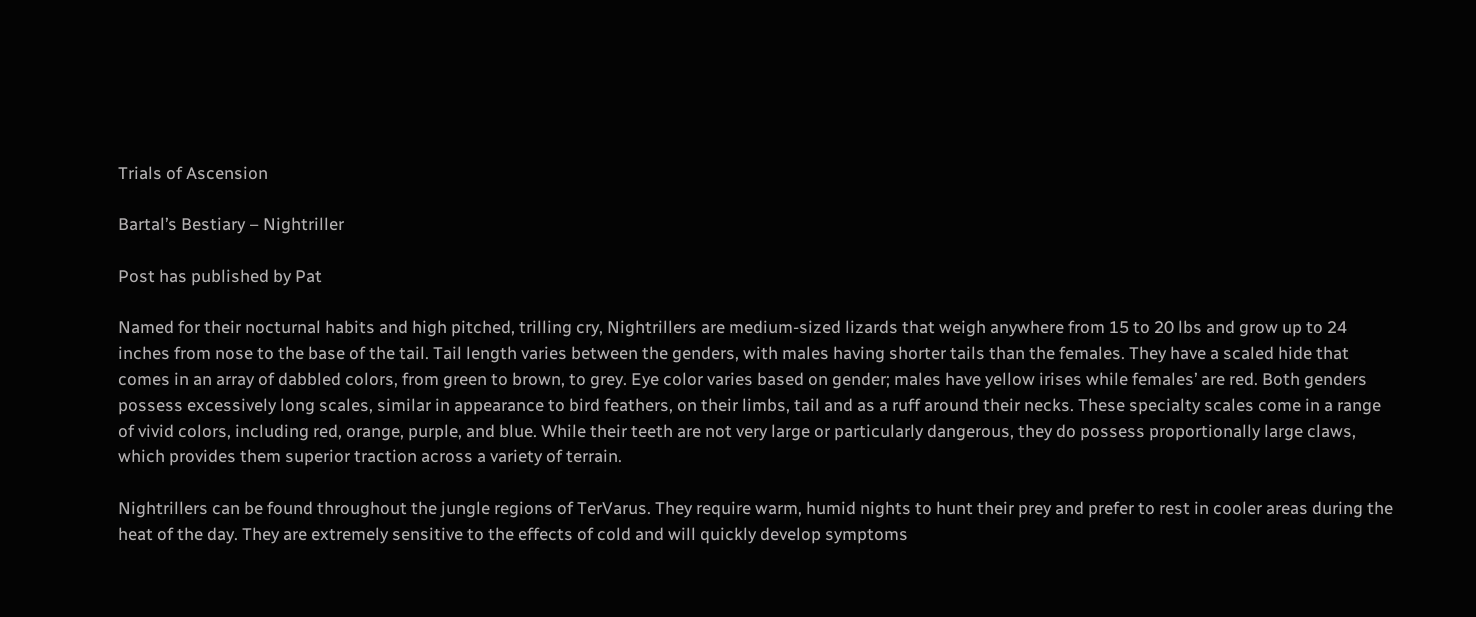Trials of Ascension

Bartal’s Bestiary – Nightriller

Post has published by Pat

Named for their nocturnal habits and high pitched, trilling cry, Nightrillers are medium-sized lizards that weigh anywhere from 15 to 20 lbs and grow up to 24 inches from nose to the base of the tail. Tail length varies between the genders, with males having shorter tails than the females. They have a scaled hide that comes in an array of dabbled colors, from green to brown, to grey. Eye color varies based on gender; males have yellow irises while females’ are red. Both genders possess excessively long scales, similar in appearance to bird feathers, on their limbs, tail and as a ruff around their necks. These specialty scales come in a range of vivid colors, including red, orange, purple, and blue. While their teeth are not very large or particularly dangerous, they do possess proportionally large claws, which provides them superior traction across a variety of terrain.

Nightrillers can be found throughout the jungle regions of TerVarus. They require warm, humid nights to hunt their prey and prefer to rest in cooler areas during the heat of the day. They are extremely sensitive to the effects of cold and will quickly develop symptoms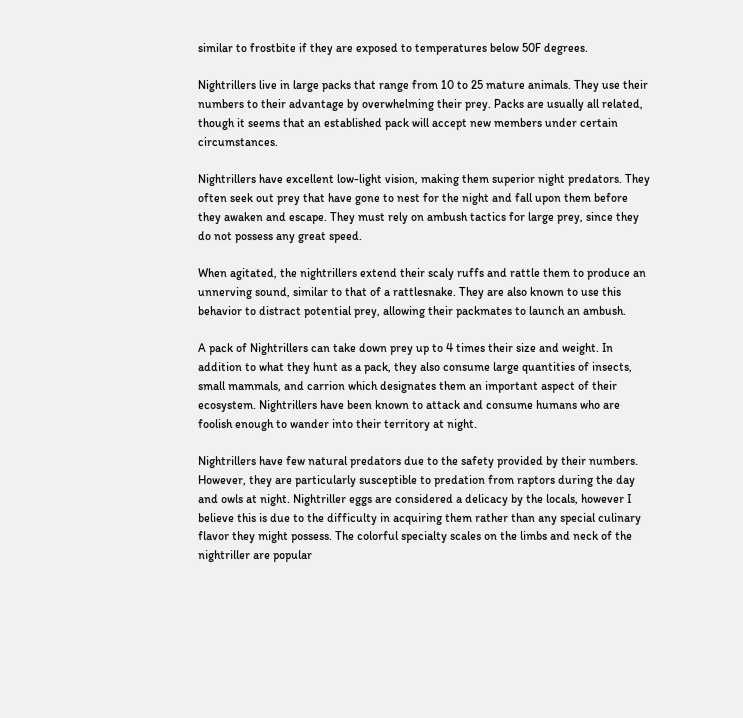similar to frostbite if they are exposed to temperatures below 50F degrees.

Nightrillers live in large packs that range from 10 to 25 mature animals. They use their numbers to their advantage by overwhelming their prey. Packs are usually all related, though it seems that an established pack will accept new members under certain circumstances.

Nightrillers have excellent low-light vision, making them superior night predators. They often seek out prey that have gone to nest for the night and fall upon them before they awaken and escape. They must rely on ambush tactics for large prey, since they do not possess any great speed.

When agitated, the nightrillers extend their scaly ruffs and rattle them to produce an unnerving sound, similar to that of a rattlesnake. They are also known to use this behavior to distract potential prey, allowing their packmates to launch an ambush.

A pack of Nightrillers can take down prey up to 4 times their size and weight. In addition to what they hunt as a pack, they also consume large quantities of insects, small mammals, and carrion which designates them an important aspect of their ecosystem. Nightrillers have been known to attack and consume humans who are foolish enough to wander into their territory at night.

Nightrillers have few natural predators due to the safety provided by their numbers. However, they are particularly susceptible to predation from raptors during the day and owls at night. Nightriller eggs are considered a delicacy by the locals, however I believe this is due to the difficulty in acquiring them rather than any special culinary flavor they might possess. The colorful specialty scales on the limbs and neck of the nightriller are popular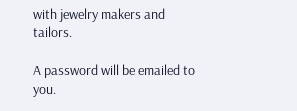with jewelry makers and tailors.

A password will be emailed to you.